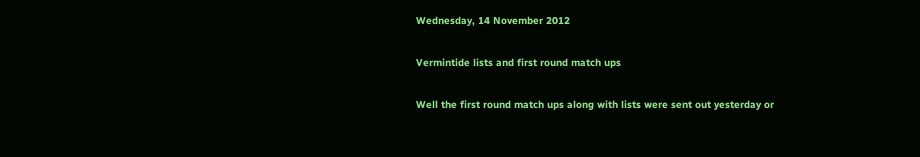Wednesday, 14 November 2012

Vermintide lists and first round match ups

Well the first round match ups along with lists were sent out yesterday or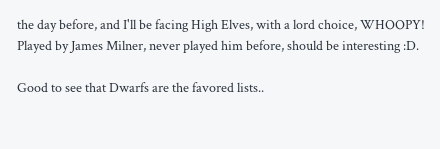the day before, and I'll be facing High Elves, with a lord choice, WHOOPY! Played by James Milner, never played him before, should be interesting :D.

Good to see that Dwarfs are the favored lists..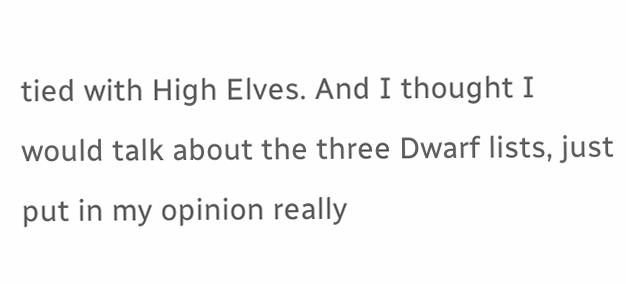tied with High Elves. And I thought I would talk about the three Dwarf lists, just put in my opinion really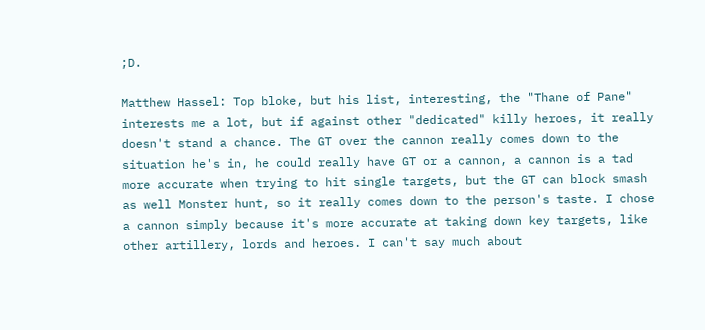;D.

Matthew Hassel: Top bloke, but his list, interesting, the "Thane of Pane" interests me a lot, but if against other "dedicated" killy heroes, it really doesn't stand a chance. The GT over the cannon really comes down to the situation he's in, he could really have GT or a cannon, a cannon is a tad more accurate when trying to hit single targets, but the GT can block smash as well Monster hunt, so it really comes down to the person's taste. I chose a cannon simply because it's more accurate at taking down key targets, like other artillery, lords and heroes. I can't say much about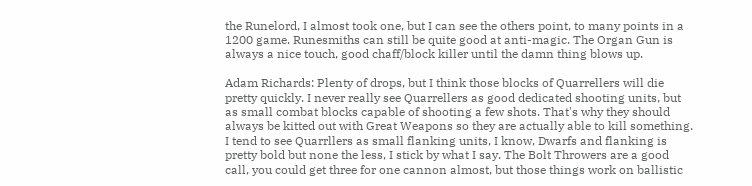the Runelord, I almost took one, but I can see the others point, to many points in a 1200 game. Runesmiths can still be quite good at anti-magic. The Organ Gun is always a nice touch, good chaff/block killer until the damn thing blows up.

Adam Richards: Plenty of drops, but I think those blocks of Quarrellers will die pretty quickly. I never really see Quarrellers as good dedicated shooting units, but as small combat blocks capable of shooting a few shots. That's why they should always be kitted out with Great Weapons so they are actually able to kill something. I tend to see Quarrllers as small flanking units, I know, Dwarfs and flanking is pretty bold but none the less, I stick by what I say. The Bolt Throwers are a good call, you could get three for one cannon almost, but those things work on ballistic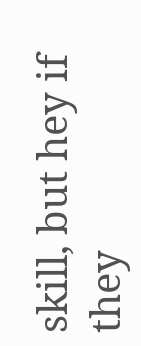skill, but hey if they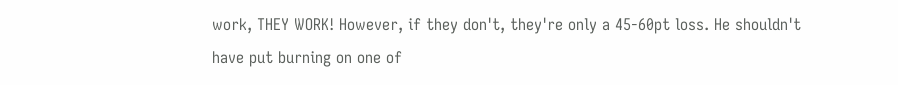work, THEY WORK! However, if they don't, they're only a 45-60pt loss. He shouldn't have put burning on one of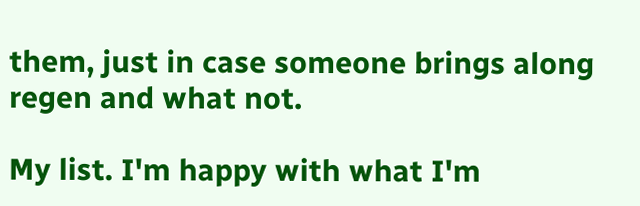them, just in case someone brings along regen and what not.

My list. I'm happy with what I'm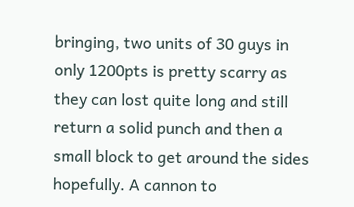bringing, two units of 30 guys in only 1200pts is pretty scarry as they can lost quite long and still return a solid punch and then a small block to get around the sides hopefully. A cannon to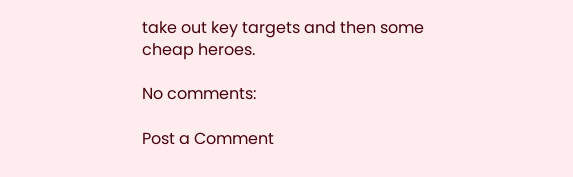take out key targets and then some cheap heroes.

No comments:

Post a Comment